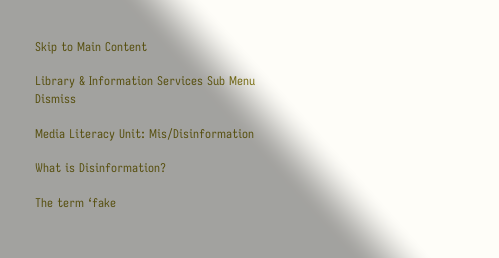Skip to Main Content

Library & Information Services Sub Menu Dismiss

Media Literacy Unit: Mis/Disinformation

What is Disinformation?

The term ‘fake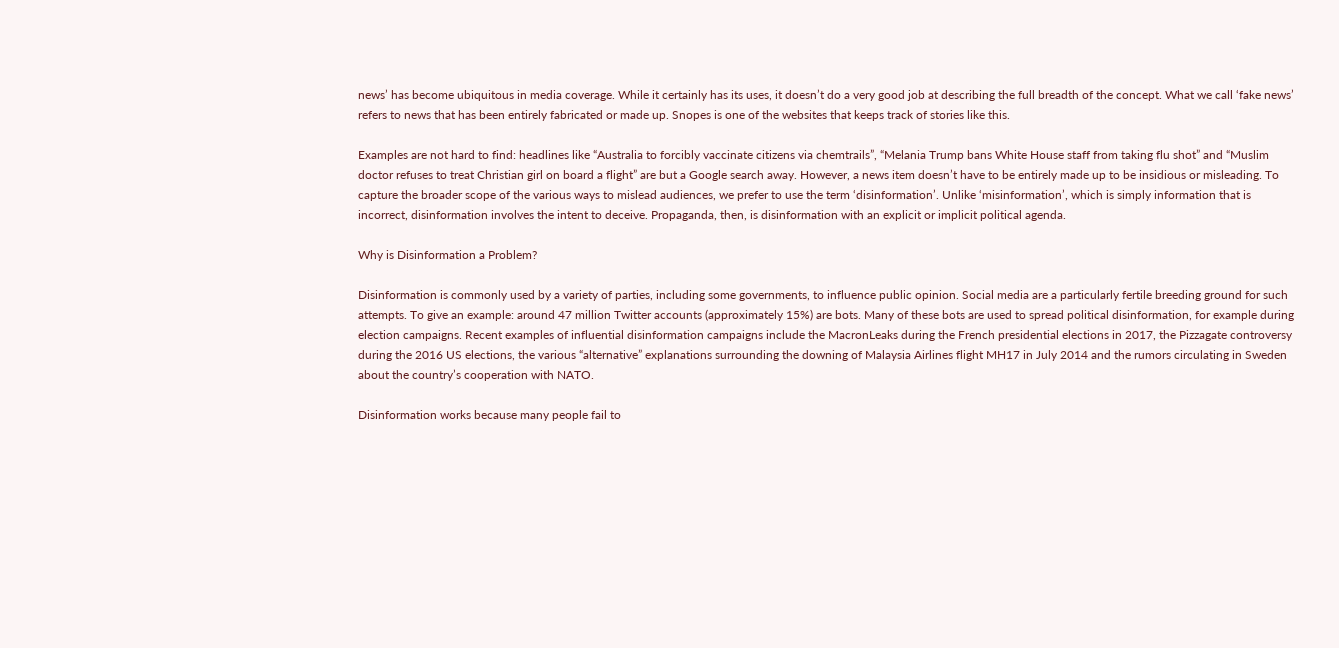news’ has become ubiquitous in media coverage. While it certainly has its uses, it doesn’t do a very good job at describing the full breadth of the concept. What we call ‘fake news’ refers to news that has been entirely fabricated or made up. Snopes is one of the websites that keeps track of stories like this.

Examples are not hard to find: headlines like “Australia to forcibly vaccinate citizens via chemtrails”, “Melania Trump bans White House staff from taking flu shot” and “Muslim doctor refuses to treat Christian girl on board a flight” are but a Google search away. However, a news item doesn’t have to be entirely made up to be insidious or misleading. To capture the broader scope of the various ways to mislead audiences, we prefer to use the term ‘disinformation’. Unlike ‘misinformation’, which is simply information that is incorrect, disinformation involves the intent to deceive. Propaganda, then, is disinformation with an explicit or implicit political agenda.

Why is Disinformation a Problem?

Disinformation is commonly used by a variety of parties, including some governments, to influence public opinion. Social media are a particularly fertile breeding ground for such attempts. To give an example: around 47 million Twitter accounts (approximately 15%) are bots. Many of these bots are used to spread political disinformation, for example during election campaigns. Recent examples of influential disinformation campaigns include the MacronLeaks during the French presidential elections in 2017, the Pizzagate controversy during the 2016 US elections, the various “alternative” explanations surrounding the downing of Malaysia Airlines flight MH17 in July 2014 and the rumors circulating in Sweden about the country’s cooperation with NATO.

Disinformation works because many people fail to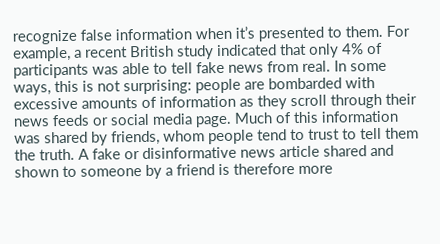recognize false information when it’s presented to them. For example, a recent British study indicated that only 4% of participants was able to tell fake news from real. In some ways, this is not surprising: people are bombarded with excessive amounts of information as they scroll through their news feeds or social media page. Much of this information was shared by friends, whom people tend to trust to tell them the truth. A fake or disinformative news article shared and shown to someone by a friend is therefore more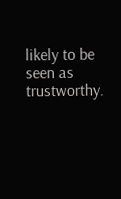likely to be seen as trustworthy.